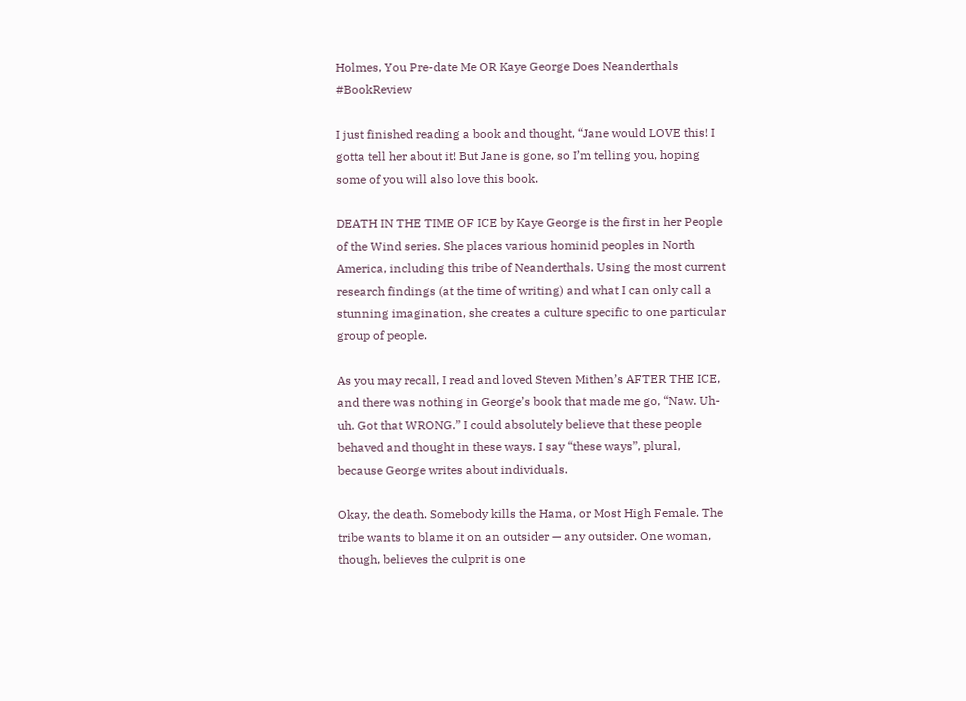Holmes, You Pre-date Me OR Kaye George Does Neanderthals #BookReview

I just finished reading a book and thought, “Jane would LOVE this! I gotta tell her about it! But Jane is gone, so I’m telling you, hoping some of you will also love this book.

DEATH IN THE TIME OF ICE by Kaye George is the first in her People of the Wind series. She places various hominid peoples in North America, including this tribe of Neanderthals. Using the most current research findings (at the time of writing) and what I can only call a stunning imagination, she creates a culture specific to one particular group of people.

As you may recall, I read and loved Steven Mithen’s AFTER THE ICE, and there was nothing in George’s book that made me go, “Naw. Uh-uh. Got that WRONG.” I could absolutely believe that these people behaved and thought in these ways. I say “these ways”, plural, because George writes about individuals.

Okay, the death. Somebody kills the Hama, or Most High Female. The tribe wants to blame it on an outsider — any outsider. One woman, though, believes the culprit is one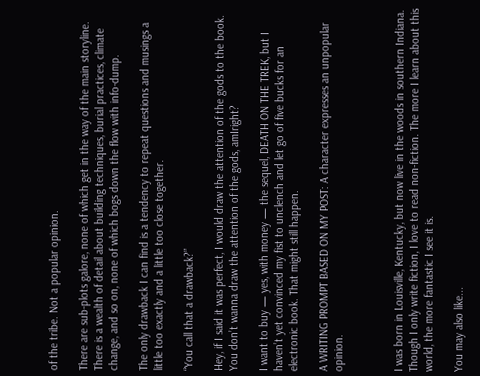of the tribe. Not a popular opinion.

There are sub-plots galore, none of which get in the way of the main storyline. There is a wealth of detail about building techniques, burial practices, climate change, and so on, none of which bogs down the flow with info-dump.

The only drawback I can find is a tendency to repeat questions and musings a little too exactly and a little too close together.

“You call that a drawback?”

Hey, if I said it was perfect, I would draw the attention of the gods to the book. You don’t wanna draw the attention of the gods, amIright?

I want to buy — yes, with money — the sequel, DEATH ON THE TREK, but I haven’t yet convinced my fist to unclench and let go of five bucks for an electronic book. That might still happen.

A WRITING PROMPT BASED ON MY POST: A character expresses an unpopular opinion.



I was born in Louisville, Kentucky, but now live in the woods in southern Indiana. Though I only write fiction, I love to read non-fiction. The more I learn about this world, the more fantastic I see it is.

You may also like...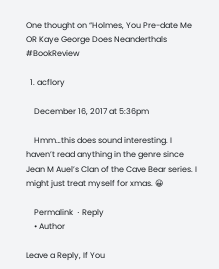One thought on “Holmes, You Pre-date Me OR Kaye George Does Neanderthals #BookReview

  1. acflory

    December 16, 2017 at 5:36pm

    Hmm…this does sound interesting. I haven’t read anything in the genre since Jean M Auel’s Clan of the Cave Bear series. I might just treat myself for xmas. 😀

    Permalink  ⋅ Reply
    • Author

Leave a Reply, If You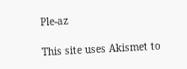Ple-az

This site uses Akismet to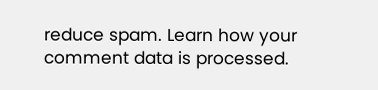reduce spam. Learn how your comment data is processed.